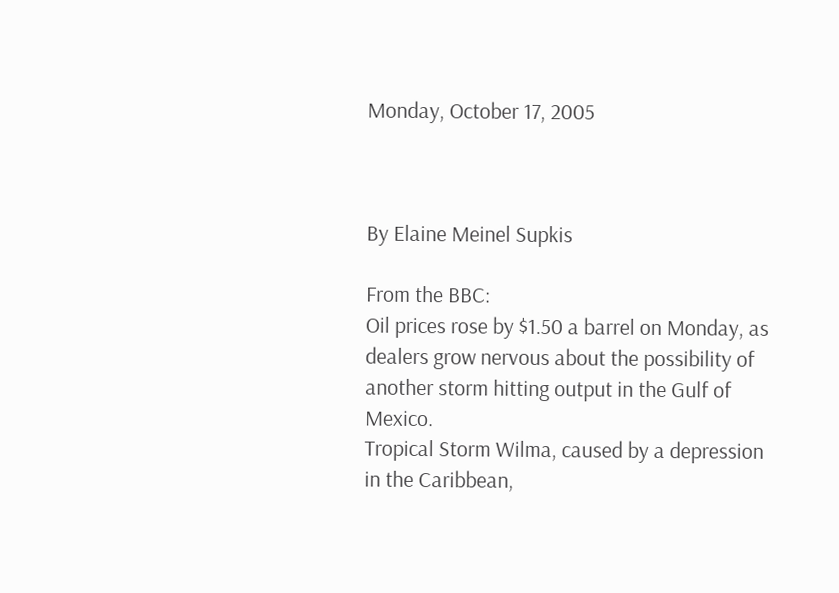Monday, October 17, 2005



By Elaine Meinel Supkis

From the BBC:
Oil prices rose by $1.50 a barrel on Monday, as dealers grow nervous about the possibility of another storm hitting output in the Gulf of Mexico.
Tropical Storm Wilma, caused by a depression in the Caribbean,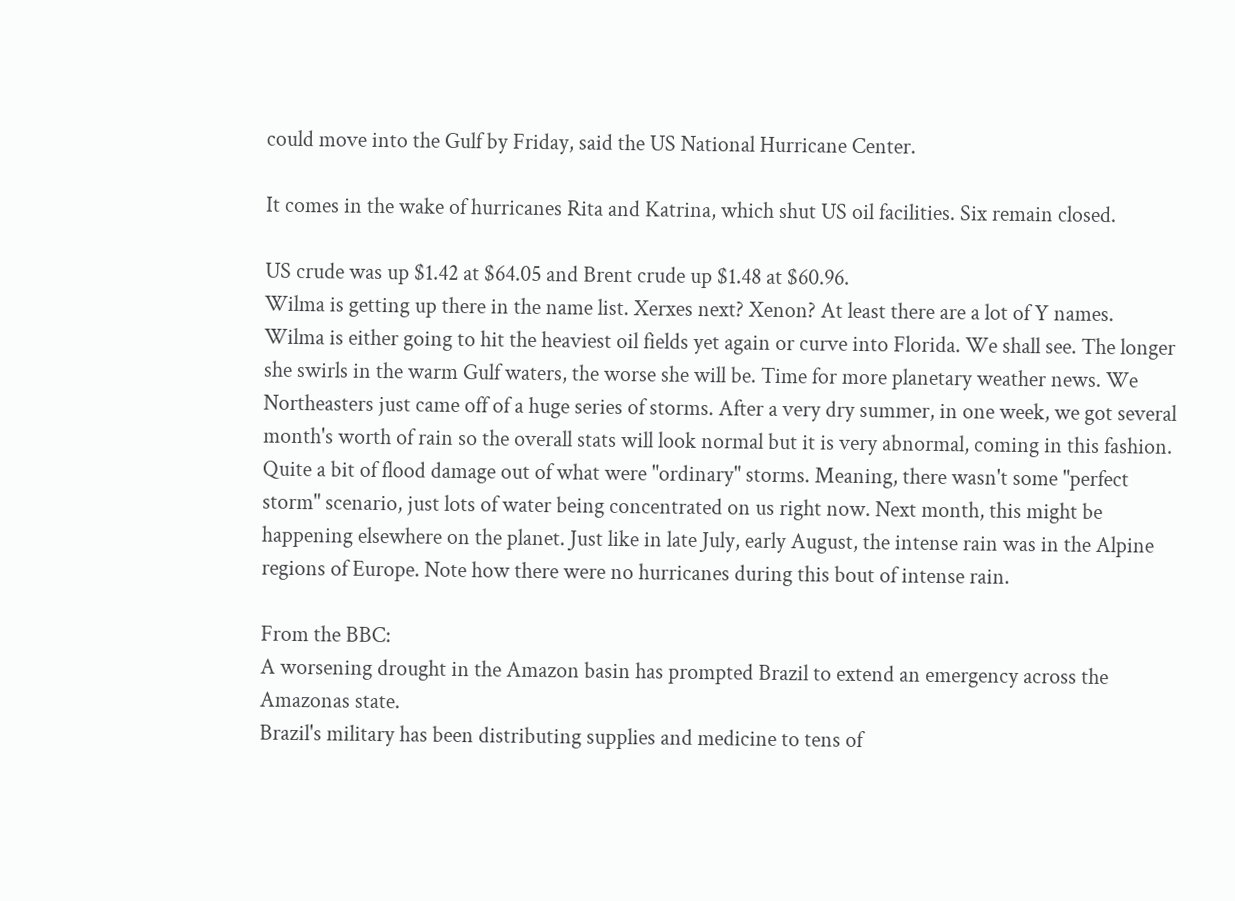could move into the Gulf by Friday, said the US National Hurricane Center.

It comes in the wake of hurricanes Rita and Katrina, which shut US oil facilities. Six remain closed.

US crude was up $1.42 at $64.05 and Brent crude up $1.48 at $60.96.
Wilma is getting up there in the name list. Xerxes next? Xenon? At least there are a lot of Y names.
Wilma is either going to hit the heaviest oil fields yet again or curve into Florida. We shall see. The longer she swirls in the warm Gulf waters, the worse she will be. Time for more planetary weather news. We Northeasters just came off of a huge series of storms. After a very dry summer, in one week, we got several month's worth of rain so the overall stats will look normal but it is very abnormal, coming in this fashion. Quite a bit of flood damage out of what were "ordinary" storms. Meaning, there wasn't some "perfect storm" scenario, just lots of water being concentrated on us right now. Next month, this might be happening elsewhere on the planet. Just like in late July, early August, the intense rain was in the Alpine regions of Europe. Note how there were no hurricanes during this bout of intense rain.

From the BBC:
A worsening drought in the Amazon basin has prompted Brazil to extend an emergency across the Amazonas state.
Brazil's military has been distributing supplies and medicine to tens of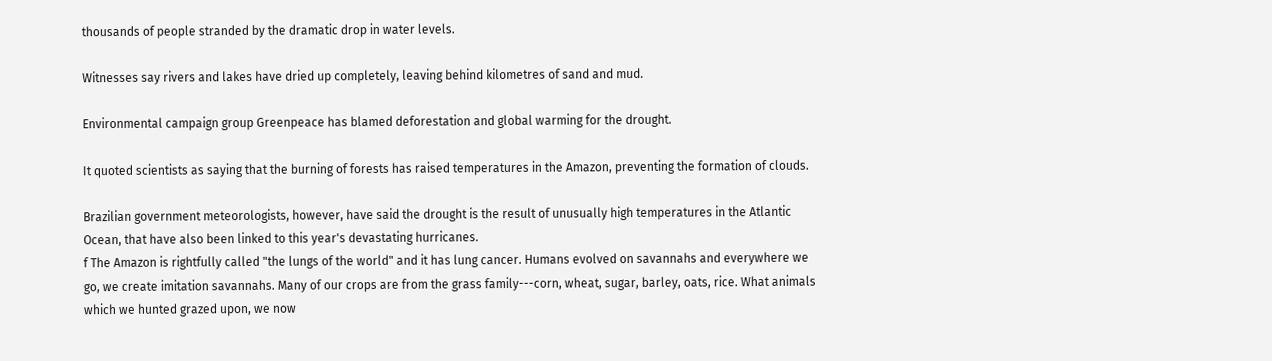thousands of people stranded by the dramatic drop in water levels.

Witnesses say rivers and lakes have dried up completely, leaving behind kilometres of sand and mud.

Environmental campaign group Greenpeace has blamed deforestation and global warming for the drought.

It quoted scientists as saying that the burning of forests has raised temperatures in the Amazon, preventing the formation of clouds.

Brazilian government meteorologists, however, have said the drought is the result of unusually high temperatures in the Atlantic Ocean, that have also been linked to this year's devastating hurricanes.
f The Amazon is rightfully called "the lungs of the world" and it has lung cancer. Humans evolved on savannahs and everywhere we go, we create imitation savannahs. Many of our crops are from the grass family---corn, wheat, sugar, barley, oats, rice. What animals which we hunted grazed upon, we now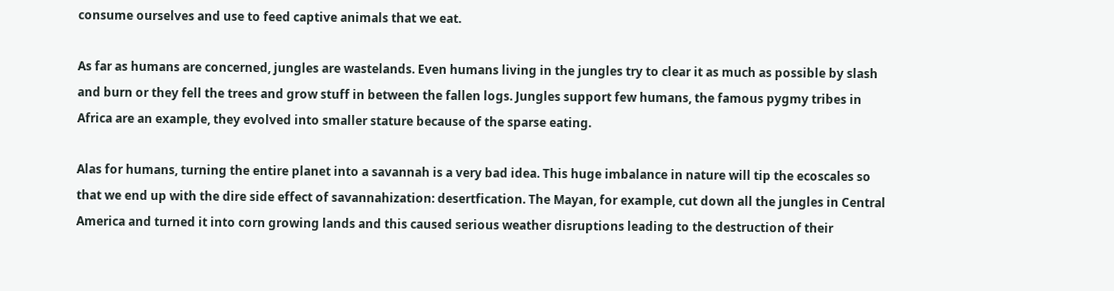consume ourselves and use to feed captive animals that we eat.

As far as humans are concerned, jungles are wastelands. Even humans living in the jungles try to clear it as much as possible by slash and burn or they fell the trees and grow stuff in between the fallen logs. Jungles support few humans, the famous pygmy tribes in Africa are an example, they evolved into smaller stature because of the sparse eating.

Alas for humans, turning the entire planet into a savannah is a very bad idea. This huge imbalance in nature will tip the ecoscales so that we end up with the dire side effect of savannahization: desertfication. The Mayan, for example, cut down all the jungles in Central America and turned it into corn growing lands and this caused serious weather disruptions leading to the destruction of their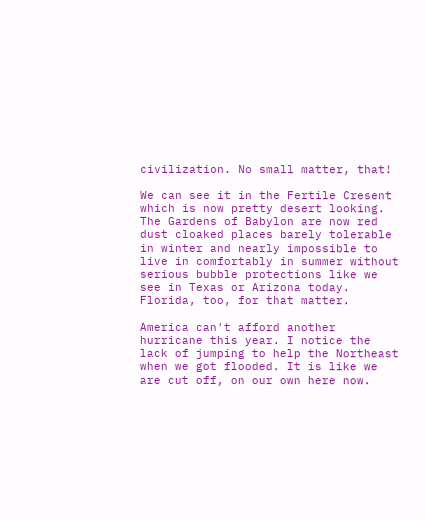civilization. No small matter, that!

We can see it in the Fertile Cresent which is now pretty desert looking. The Gardens of Babylon are now red dust cloaked places barely tolerable in winter and nearly impossible to live in comfortably in summer without serious bubble protections like we see in Texas or Arizona today. Florida, too, for that matter.

America can't afford another hurricane this year. I notice the lack of jumping to help the Northeast when we got flooded. It is like we are cut off, on our own here now.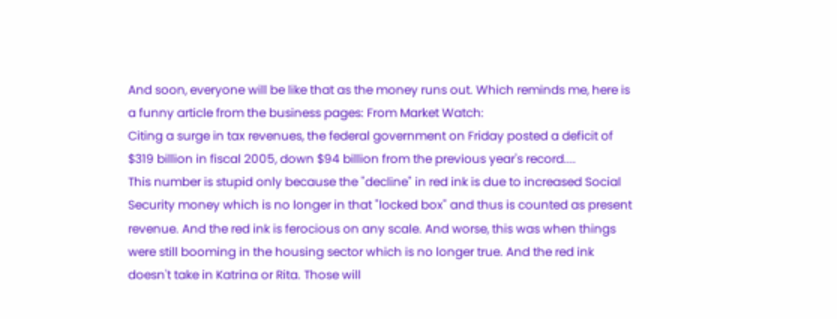And soon, everyone will be like that as the money runs out. Which reminds me, here is a funny article from the business pages: From Market Watch:
Citing a surge in tax revenues, the federal government on Friday posted a deficit of $319 billion in fiscal 2005, down $94 billion from the previous year's record....
This number is stupid only because the "decline" in red ink is due to increased Social Security money which is no longer in that "locked box" and thus is counted as present revenue. And the red ink is ferocious on any scale. And worse, this was when things were still booming in the housing sector which is no longer true. And the red ink doesn't take in Katrina or Rita. Those will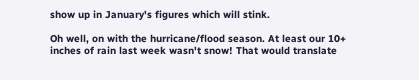show up in January's figures which will stink.

Oh well, on with the hurricane/flood season. At least our 10+ inches of rain last week wasn't snow! That would translate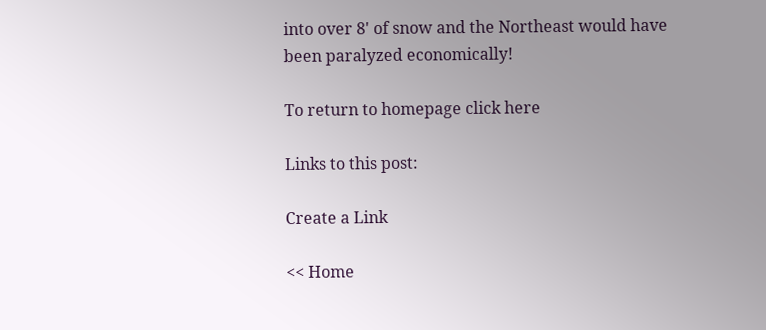into over 8' of snow and the Northeast would have been paralyzed economically!

To return to homepage click here

Links to this post:

Create a Link

<< Home